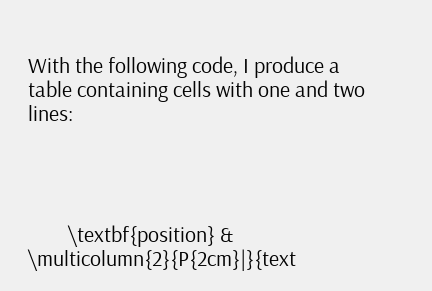With the following code, I produce a table containing cells with one and two lines:




        \textbf{position} & \multicolumn{2}{P{2cm}|}{text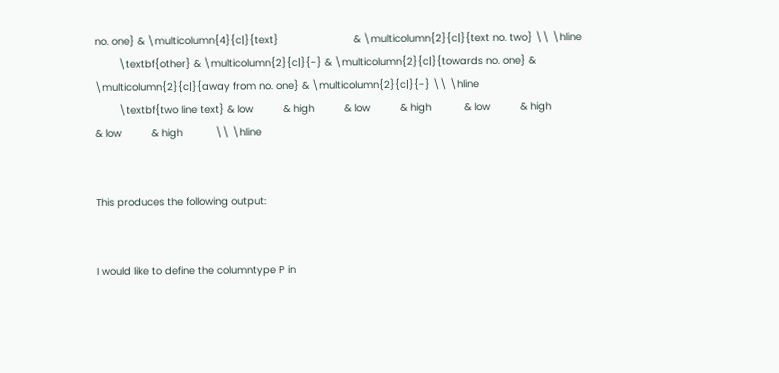no. one} & \multicolumn{4}{c|}{text}                         & \multicolumn{2}{c|}{text no. two} \\ \hline
        \textbf{other} & \multicolumn{2}{c|}{-} & \multicolumn{2}{c|}{towards no. one} & \multicolumn{2}{c|}{away from no. one} & \multicolumn{2}{c|}{-} \\ \hline
        \textbf{two line text} & low          & high          & low          & high           & low          & high          & low          & high           \\ \hline


This produces the following output:


I would like to define the columntype P in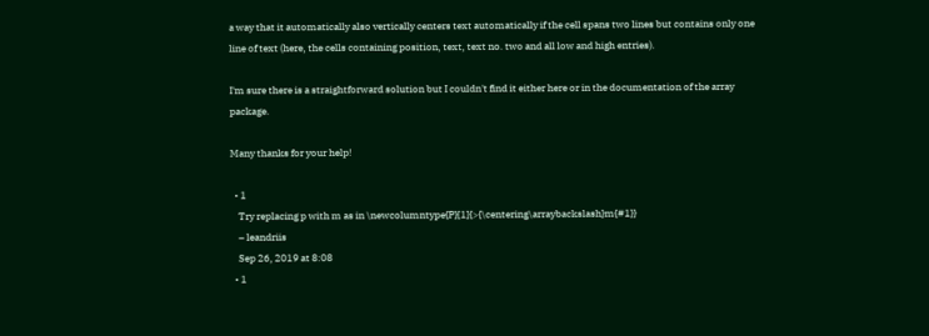a way that it automatically also vertically centers text automatically if the cell spans two lines but contains only one line of text (here, the cells containing position, text, text no. two and all low and high entries).

I'm sure there is a straightforward solution but I couldn't find it either here or in the documentation of the array package.

Many thanks for your help!

  • 1
    Try replacing p with m as in \newcolumntype{P}[1]{>{\centering\arraybackslash}m{#1}}
    – leandriis
    Sep 26, 2019 at 8:08
  • 1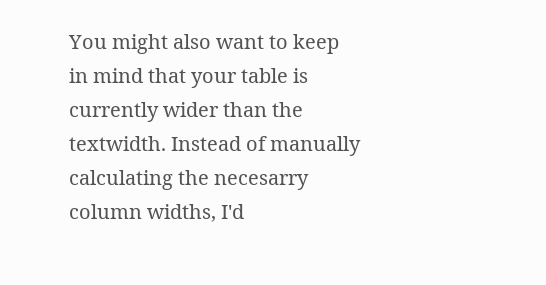You might also want to keep in mind that your table is currently wider than the textwidth. Instead of manually calculating the necesarry column widths, I'd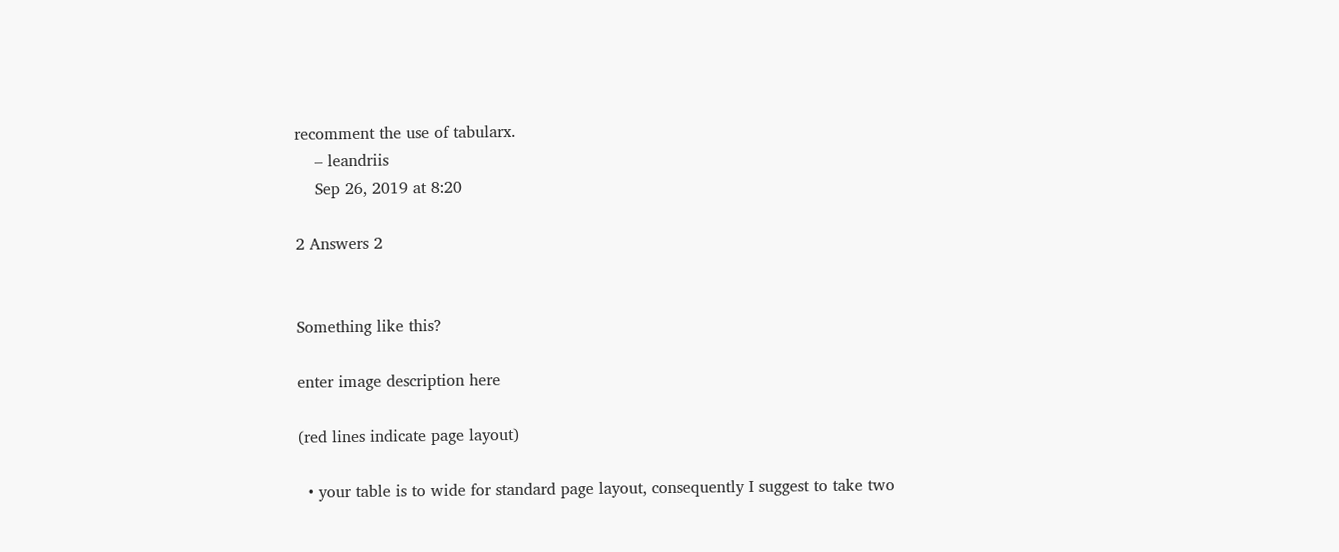recomment the use of tabularx.
    – leandriis
    Sep 26, 2019 at 8:20

2 Answers 2


Something like this?

enter image description here

(red lines indicate page layout)

  • your table is to wide for standard page layout, consequently I suggest to take two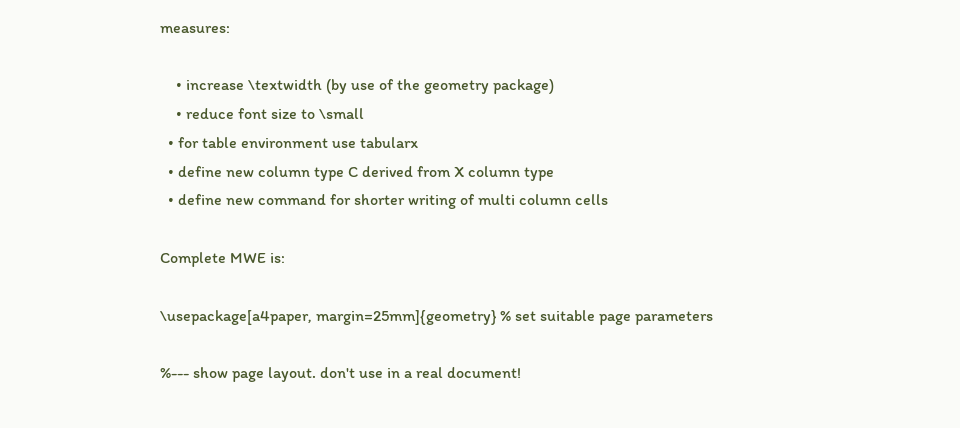measures:

    • increase \textwidth (by use of the geometry package)
    • reduce font size to \small
  • for table environment use tabularx
  • define new column type C derived from X column type
  • define new command for shorter writing of multi column cells

Complete MWE is:

\usepackage[a4paper, margin=25mm]{geometry} % set suitable page parameters

%--- show page layout. don't use in a real document!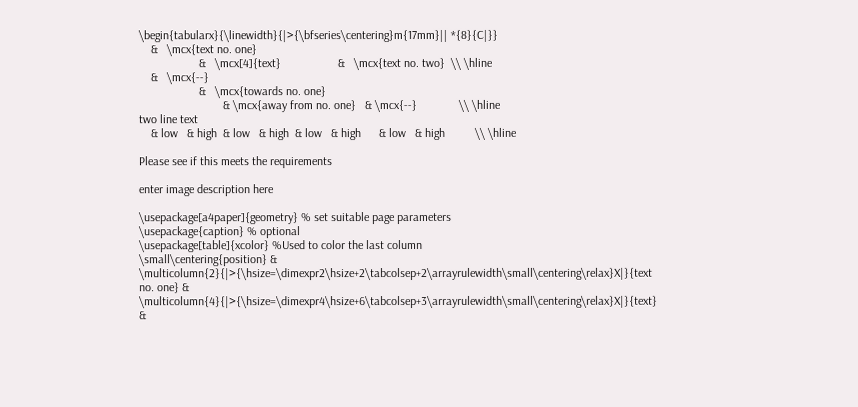\begin{tabularx}{\linewidth}{|>{\bfseries\centering}m{17mm}|| *{8}{C|}}
    &   \mcx{text no. one}
                    &   \mcx[4]{text}                   &   \mcx{text no. two}  \\ \hline
    &   \mcx{--}
                    &   \mcx{towards no. one}
                            & \mcx{away from no. one}   & \mcx{--}              \\ \hline
two line text
    & low   & high  & low   & high  & low   & high      & low   & high          \\ \hline

Please see if this meets the requirements

enter image description here

\usepackage[a4paper]{geometry} % set suitable page parameters
\usepackage{caption} % optional
\usepackage[table]{xcolor} %Used to color the last column
\small\centering{position} &
\multicolumn{2}{|>{\hsize=\dimexpr2\hsize+2\tabcolsep+2\arrayrulewidth\small\centering\relax}X|}{text no. one} &
\multicolumn{4}{|>{\hsize=\dimexpr4\hsize+6\tabcolsep+3\arrayrulewidth\small\centering\relax}X|}{text}                         &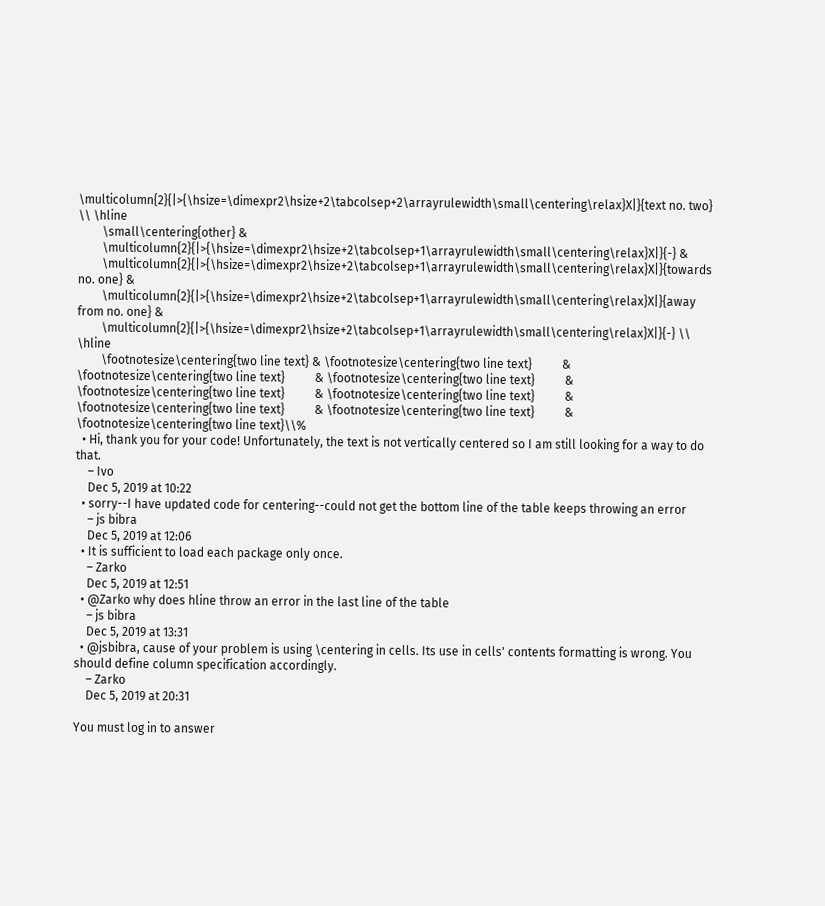\multicolumn{2}{|>{\hsize=\dimexpr2\hsize+2\tabcolsep+2\arrayrulewidth\small\centering\relax}X|}{text no. two} \\ \hline
        \small\centering{other} &
        \multicolumn{2}{|>{\hsize=\dimexpr2\hsize+2\tabcolsep+1\arrayrulewidth\small\centering\relax}X|}{-} &
        \multicolumn{2}{|>{\hsize=\dimexpr2\hsize+2\tabcolsep+1\arrayrulewidth\small\centering\relax}X|}{towards no. one} &
        \multicolumn{2}{|>{\hsize=\dimexpr2\hsize+2\tabcolsep+1\arrayrulewidth\small\centering\relax}X|}{away from no. one} &
        \multicolumn{2}{|>{\hsize=\dimexpr2\hsize+2\tabcolsep+1\arrayrulewidth\small\centering\relax}X|}{-} \\ \hline
        \footnotesize\centering{two line text} & \footnotesize\centering{two line text}          & \footnotesize\centering{two line text}          & \footnotesize\centering{two line text}          & \footnotesize\centering{two line text}          & \footnotesize\centering{two line text}          & \footnotesize\centering{two line text}          & \footnotesize\centering{two line text}          & \footnotesize\centering{two line text}\\%
  • Hi, thank you for your code! Unfortunately, the text is not vertically centered so I am still looking for a way to do that.
    – Ivo
    Dec 5, 2019 at 10:22
  • sorry--I have updated code for centering--could not get the bottom line of the table keeps throwing an error
    – js bibra
    Dec 5, 2019 at 12:06
  • It is sufficient to load each package only once.
    – Zarko
    Dec 5, 2019 at 12:51
  • @Zarko why does hline throw an error in the last line of the table
    – js bibra
    Dec 5, 2019 at 13:31
  • @jsbibra, cause of your problem is using \centering in cells. Its use in cells' contents formatting is wrong. You should define column specification accordingly.
    – Zarko
    Dec 5, 2019 at 20:31

You must log in to answer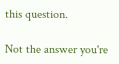this question.

Not the answer you're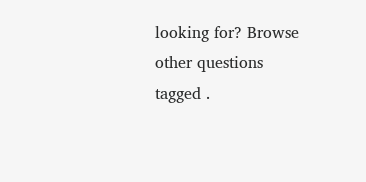looking for? Browse other questions tagged .